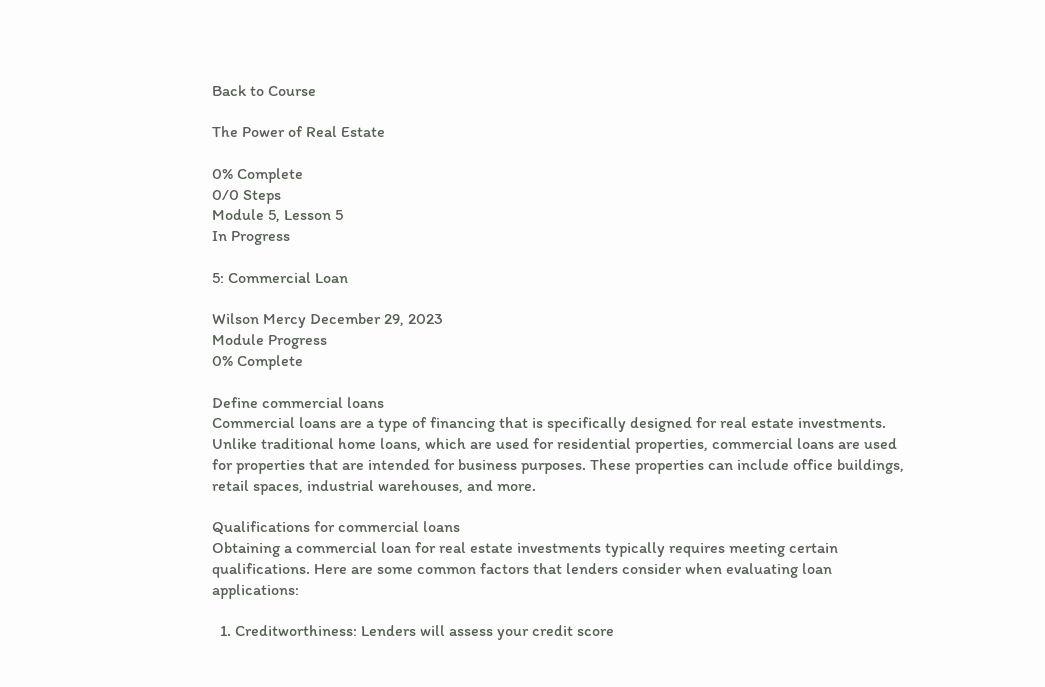Back to Course

The Power of Real Estate

0% Complete
0/0 Steps
Module 5, Lesson 5
In Progress

5: Commercial Loan

Wilson Mercy December 29, 2023
Module Progress
0% Complete

Define commercial loans
Commercial loans are a type of financing that is specifically designed for real estate investments. Unlike traditional home loans, which are used for residential properties, commercial loans are used for properties that are intended for business purposes. These properties can include office buildings, retail spaces, industrial warehouses, and more.

Qualifications for commercial loans
Obtaining a commercial loan for real estate investments typically requires meeting certain qualifications. Here are some common factors that lenders consider when evaluating loan applications:

  1. Creditworthiness: Lenders will assess your credit score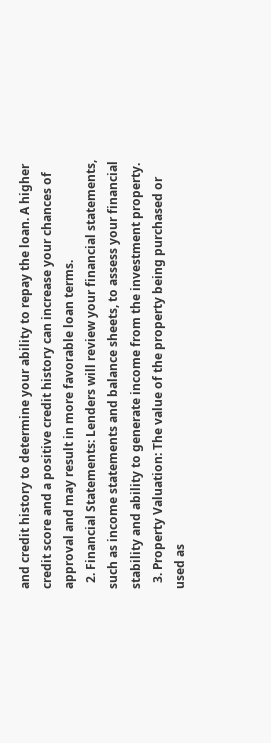and credit history to determine your ability to repay the loan. A higher credit score and a positive credit history can increase your chances of approval and may result in more favorable loan terms.
  2. Financial Statements: Lenders will review your financial statements, such as income statements and balance sheets, to assess your financial stability and ability to generate income from the investment property.
  3. Property Valuation: The value of the property being purchased or used as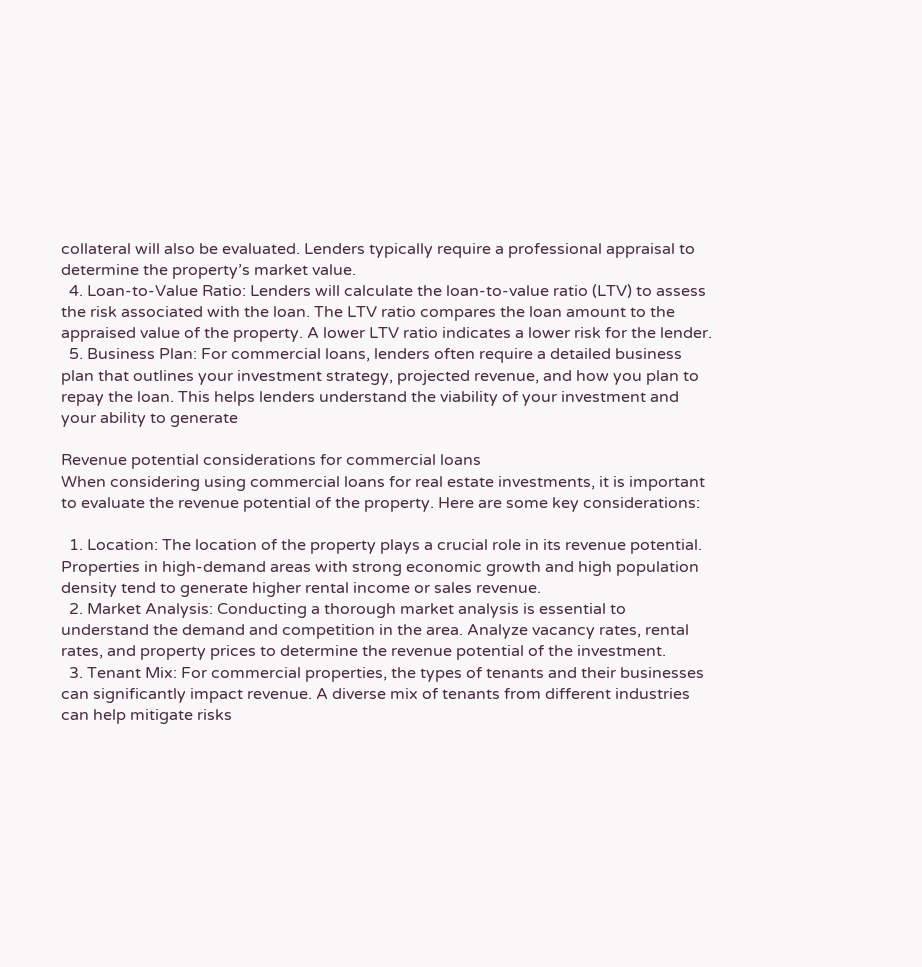collateral will also be evaluated. Lenders typically require a professional appraisal to determine the property’s market value.
  4. Loan-to-Value Ratio: Lenders will calculate the loan-to-value ratio (LTV) to assess the risk associated with the loan. The LTV ratio compares the loan amount to the appraised value of the property. A lower LTV ratio indicates a lower risk for the lender.
  5. Business Plan: For commercial loans, lenders often require a detailed business plan that outlines your investment strategy, projected revenue, and how you plan to repay the loan. This helps lenders understand the viability of your investment and your ability to generate

Revenue potential considerations for commercial loans
When considering using commercial loans for real estate investments, it is important to evaluate the revenue potential of the property. Here are some key considerations:

  1. Location: The location of the property plays a crucial role in its revenue potential. Properties in high-demand areas with strong economic growth and high population density tend to generate higher rental income or sales revenue.
  2. Market Analysis: Conducting a thorough market analysis is essential to understand the demand and competition in the area. Analyze vacancy rates, rental rates, and property prices to determine the revenue potential of the investment.
  3. Tenant Mix: For commercial properties, the types of tenants and their businesses can significantly impact revenue. A diverse mix of tenants from different industries can help mitigate risks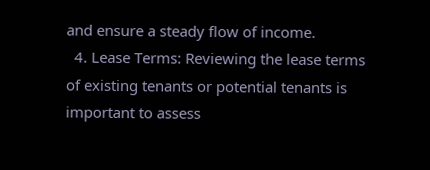and ensure a steady flow of income.
  4. Lease Terms: Reviewing the lease terms of existing tenants or potential tenants is important to assess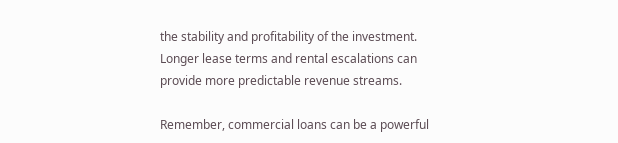the stability and profitability of the investment. Longer lease terms and rental escalations can provide more predictable revenue streams.

Remember, commercial loans can be a powerful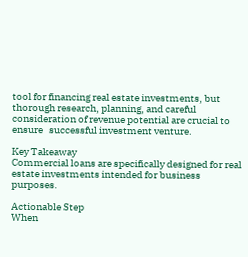tool for financing real estate investments, but thorough research, planning, and careful consideration of revenue potential are crucial to ensure   successful investment venture.

Key Takeaway
Commercial loans are specifically designed for real estate investments intended for business purposes.

Actionable Step
When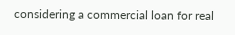considering a commercial loan for real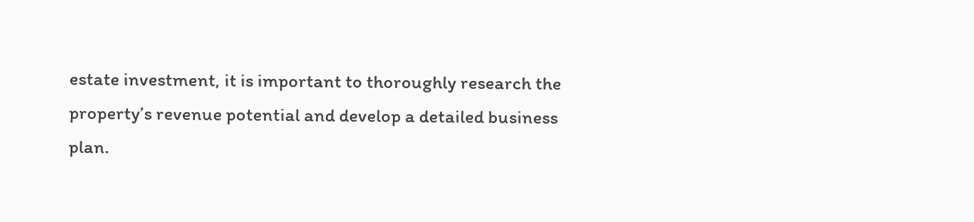estate investment, it is important to thoroughly research the property’s revenue potential and develop a detailed business plan.